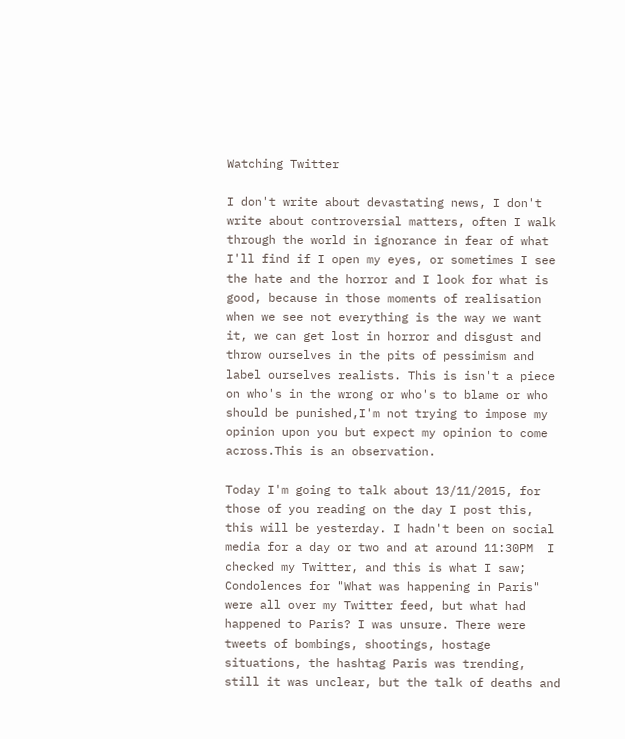Watching Twitter

I don't write about devastating news, I don't write about controversial matters, often I walk through the world in ignorance in fear of what I'll find if I open my eyes, or sometimes I see the hate and the horror and I look for what is good, because in those moments of realisation when we see not everything is the way we want it, we can get lost in horror and disgust and throw ourselves in the pits of pessimism and label ourselves realists. This is isn't a piece on who's in the wrong or who's to blame or who should be punished,I'm not trying to impose my opinion upon you but expect my opinion to come across.This is an observation.

Today I'm going to talk about 13/11/2015, for those of you reading on the day I post this, this will be yesterday. I hadn't been on social media for a day or two and at around 11:30PM  I checked my Twitter, and this is what I saw; Condolences for "What was happening in Paris" were all over my Twitter feed, but what had happened to Paris? I was unsure. There were tweets of bombings, shootings, hostage situations, the hashtag Paris was trending, still it was unclear, but the talk of deaths and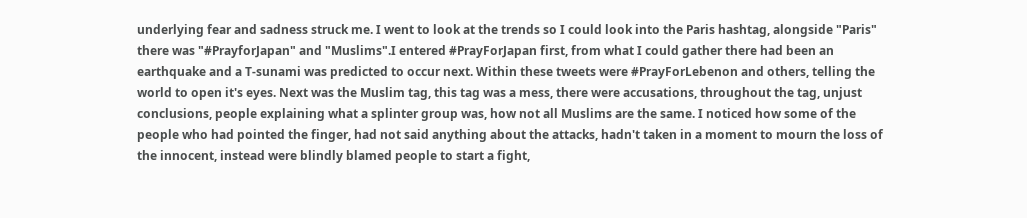underlying fear and sadness struck me. I went to look at the trends so I could look into the Paris hashtag, alongside "Paris" there was "#PrayforJapan" and "Muslims".I entered #PrayForJapan first, from what I could gather there had been an earthquake and a T-sunami was predicted to occur next. Within these tweets were #PrayForLebenon and others, telling the world to open it's eyes. Next was the Muslim tag, this tag was a mess, there were accusations, throughout the tag, unjust conclusions, people explaining what a splinter group was, how not all Muslims are the same. I noticed how some of the people who had pointed the finger, had not said anything about the attacks, hadn't taken in a moment to mourn the loss of the innocent, instead were blindly blamed people to start a fight,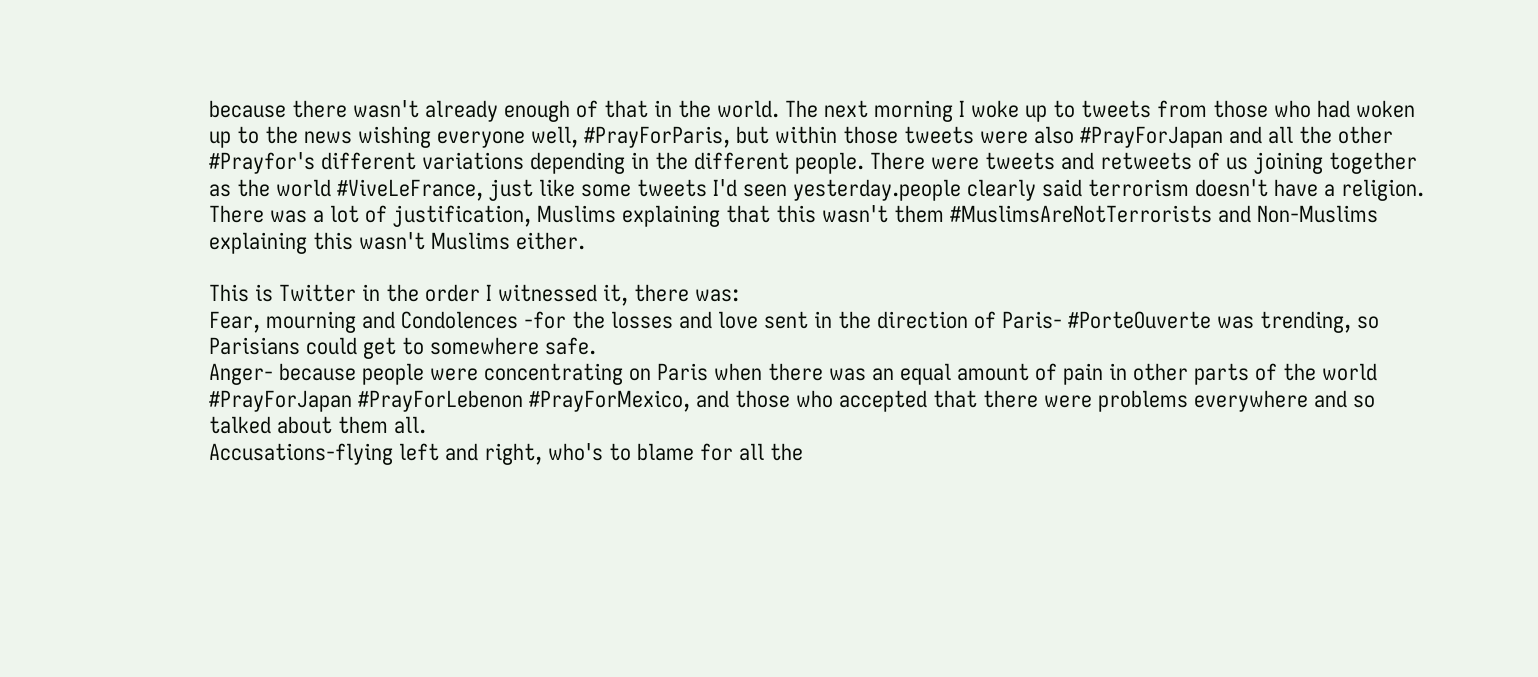because there wasn't already enough of that in the world. The next morning I woke up to tweets from those who had woken up to the news wishing everyone well, #PrayForParis, but within those tweets were also #PrayForJapan and all the other #Prayfor's different variations depending in the different people. There were tweets and retweets of us joining together as the world #ViveLeFrance, just like some tweets I'd seen yesterday.people clearly said terrorism doesn't have a religion. There was a lot of justification, Muslims explaining that this wasn't them #MuslimsAreNotTerrorists and Non-Muslims explaining this wasn't Muslims either.

This is Twitter in the order I witnessed it, there was:
Fear, mourning and Condolences -for the losses and love sent in the direction of Paris- #PorteOuverte was trending, so Parisians could get to somewhere safe.
Anger- because people were concentrating on Paris when there was an equal amount of pain in other parts of the world #PrayForJapan #PrayForLebenon #PrayForMexico, and those who accepted that there were problems everywhere and so talked about them all.
Accusations-flying left and right, who's to blame for all the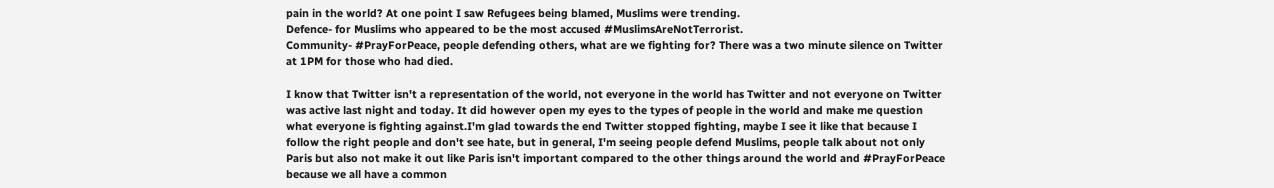pain in the world? At one point I saw Refugees being blamed, Muslims were trending.
Defence- for Muslims who appeared to be the most accused #MuslimsAreNotTerrorist.
Community- #PrayForPeace, people defending others, what are we fighting for? There was a two minute silence on Twitter at 1PM for those who had died.

I know that Twitter isn't a representation of the world, not everyone in the world has Twitter and not everyone on Twitter was active last night and today. It did however open my eyes to the types of people in the world and make me question what everyone is fighting against.I'm glad towards the end Twitter stopped fighting, maybe I see it like that because I follow the right people and don't see hate, but in general, I'm seeing people defend Muslims, people talk about not only Paris but also not make it out like Paris isn't important compared to the other things around the world and #PrayForPeace because we all have a common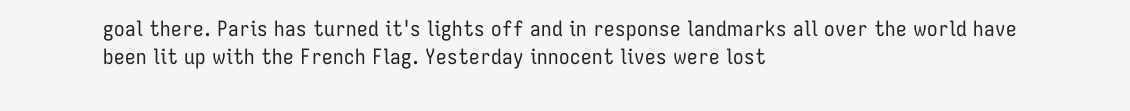goal there. Paris has turned it's lights off and in response landmarks all over the world have been lit up with the French Flag. Yesterday innocent lives were lost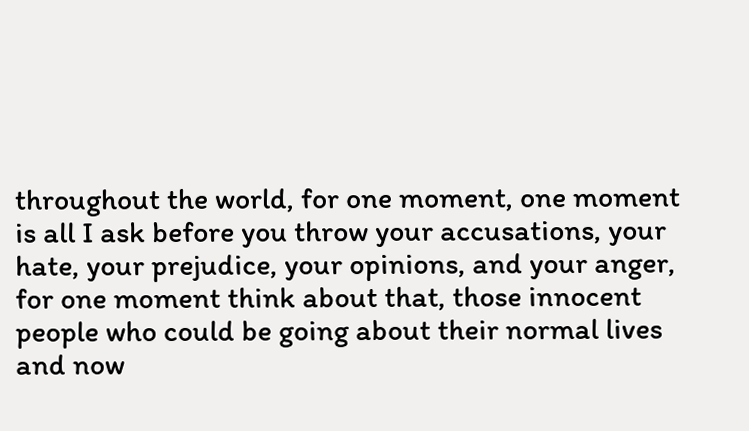throughout the world, for one moment, one moment is all I ask before you throw your accusations, your hate, your prejudice, your opinions, and your anger, for one moment think about that, those innocent people who could be going about their normal lives and now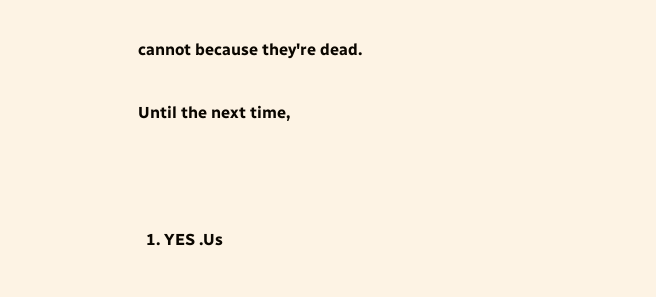cannot because they're dead.

Until the next time,



  1. YES .Us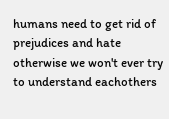humans need to get rid of prejudices and hate otherwise we won't ever try to understand eachothers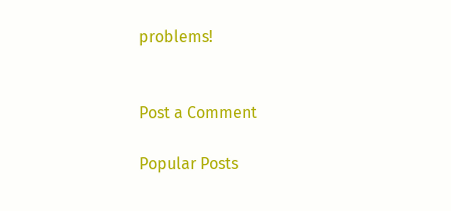problems!


Post a Comment

Popular Posts